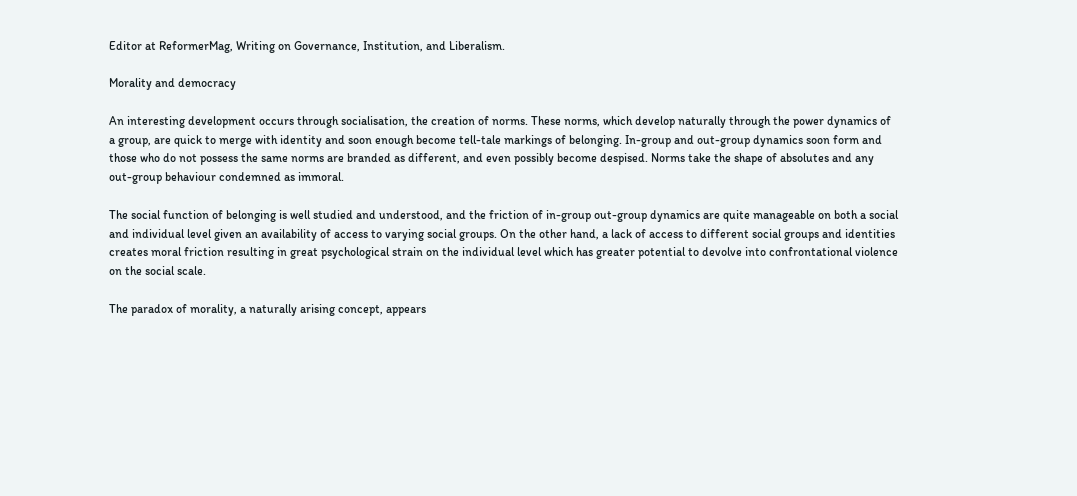Editor at ReformerMag, Writing on Governance, Institution, and Liberalism.

Morality and democracy

An interesting development occurs through socialisation, the creation of norms. These norms, which develop naturally through the power dynamics of a group, are quick to merge with identity and soon enough become tell-tale markings of belonging. In-group and out-group dynamics soon form and those who do not possess the same norms are branded as different, and even possibly become despised. Norms take the shape of absolutes and any out-group behaviour condemned as immoral.

The social function of belonging is well studied and understood, and the friction of in-group out-group dynamics are quite manageable on both a social and individual level given an availability of access to varying social groups. On the other hand, a lack of access to different social groups and identities creates moral friction resulting in great psychological strain on the individual level which has greater potential to devolve into confrontational violence on the social scale.

The paradox of morality, a naturally arising concept, appears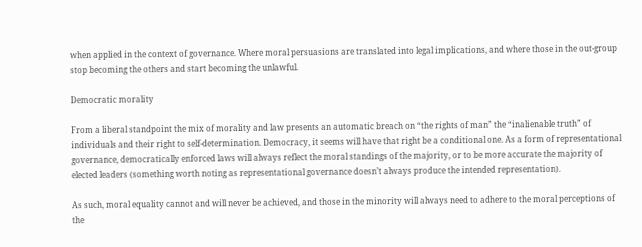when applied in the context of governance. Where moral persuasions are translated into legal implications, and where those in the out-group stop becoming the others and start becoming the unlawful.

Democratic morality

From a liberal standpoint the mix of morality and law presents an automatic breach on “the rights of man” the “inalienable truth” of individuals and their right to self-determination. Democracy, it seems will have that right be a conditional one. As a form of representational governance, democratically enforced laws will always reflect the moral standings of the majority, or to be more accurate the majority of elected leaders (something worth noting as representational governance doesn’t always produce the intended representation).

As such, moral equality cannot and will never be achieved, and those in the minority will always need to adhere to the moral perceptions of the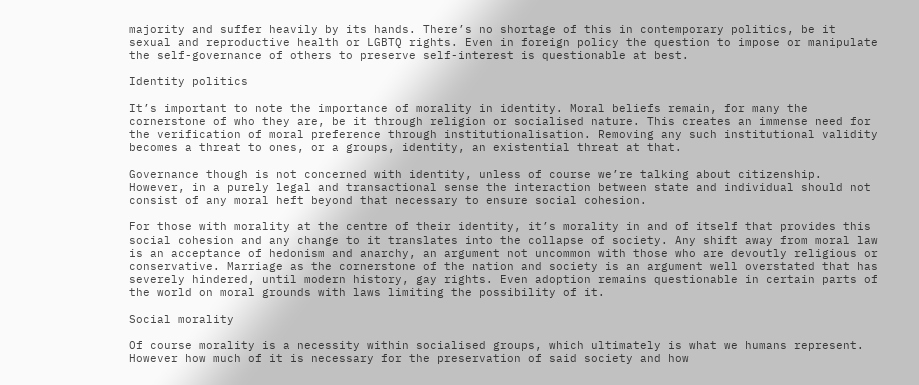majority and suffer heavily by its hands. There’s no shortage of this in contemporary politics, be it sexual and reproductive health or LGBTQ rights. Even in foreign policy the question to impose or manipulate the self-governance of others to preserve self-interest is questionable at best.

Identity politics

It’s important to note the importance of morality in identity. Moral beliefs remain, for many the cornerstone of who they are, be it through religion or socialised nature. This creates an immense need for the verification of moral preference through institutionalisation. Removing any such institutional validity becomes a threat to ones, or a groups, identity, an existential threat at that.

Governance though is not concerned with identity, unless of course we’re talking about citizenship. However, in a purely legal and transactional sense the interaction between state and individual should not consist of any moral heft beyond that necessary to ensure social cohesion.

For those with morality at the centre of their identity, it’s morality in and of itself that provides this social cohesion and any change to it translates into the collapse of society. Any shift away from moral law is an acceptance of hedonism and anarchy, an argument not uncommon with those who are devoutly religious or conservative. Marriage as the cornerstone of the nation and society is an argument well overstated that has severely hindered, until modern history, gay rights. Even adoption remains questionable in certain parts of the world on moral grounds with laws limiting the possibility of it.

Social morality

Of course morality is a necessity within socialised groups, which ultimately is what we humans represent. However how much of it is necessary for the preservation of said society and how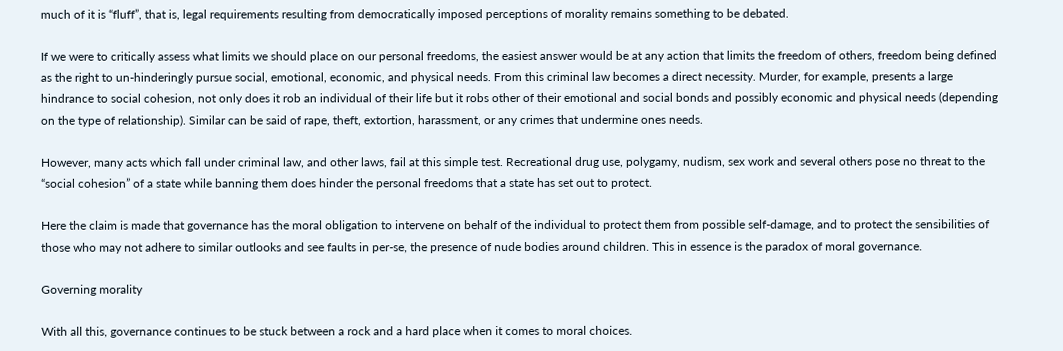much of it is “fluff”, that is, legal requirements resulting from democratically imposed perceptions of morality remains something to be debated.

If we were to critically assess what limits we should place on our personal freedoms, the easiest answer would be at any action that limits the freedom of others, freedom being defined as the right to un-hinderingly pursue social, emotional, economic, and physical needs. From this criminal law becomes a direct necessity. Murder, for example, presents a large hindrance to social cohesion, not only does it rob an individual of their life but it robs other of their emotional and social bonds and possibly economic and physical needs (depending on the type of relationship). Similar can be said of rape, theft, extortion, harassment, or any crimes that undermine ones needs.

However, many acts which fall under criminal law, and other laws, fail at this simple test. Recreational drug use, polygamy, nudism, sex work and several others pose no threat to the “social cohesion” of a state while banning them does hinder the personal freedoms that a state has set out to protect.

Here the claim is made that governance has the moral obligation to intervene on behalf of the individual to protect them from possible self-damage, and to protect the sensibilities of those who may not adhere to similar outlooks and see faults in per-se, the presence of nude bodies around children. This in essence is the paradox of moral governance.

Governing morality

With all this, governance continues to be stuck between a rock and a hard place when it comes to moral choices.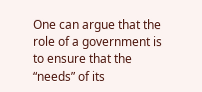One can argue that the role of a government is to ensure that the “needs” of its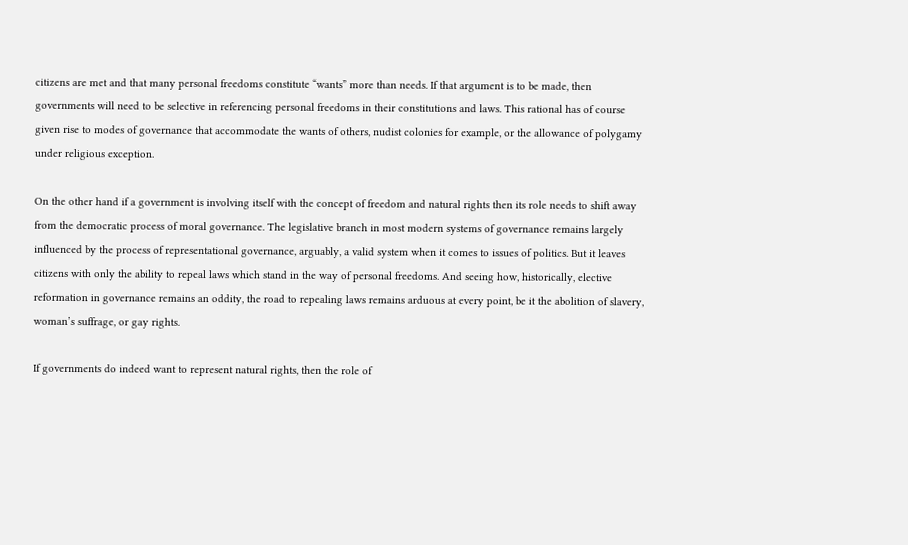citizens are met and that many personal freedoms constitute “wants” more than needs. If that argument is to be made, then governments will need to be selective in referencing personal freedoms in their constitutions and laws. This rational has of course given rise to modes of governance that accommodate the wants of others, nudist colonies for example, or the allowance of polygamy under religious exception.

On the other hand if a government is involving itself with the concept of freedom and natural rights then its role needs to shift away from the democratic process of moral governance. The legislative branch in most modern systems of governance remains largely influenced by the process of representational governance, arguably, a valid system when it comes to issues of politics. But it leaves citizens with only the ability to repeal laws which stand in the way of personal freedoms. And seeing how, historically, elective reformation in governance remains an oddity, the road to repealing laws remains arduous at every point, be it the abolition of slavery, woman’s suffrage, or gay rights.

If governments do indeed want to represent natural rights, then the role of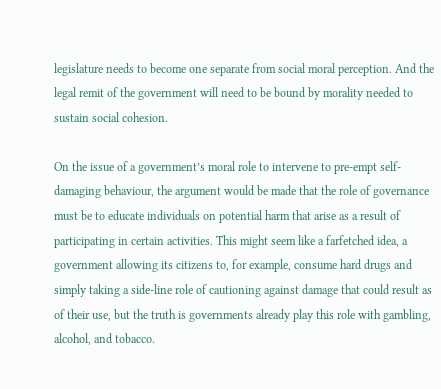legislature needs to become one separate from social moral perception. And the legal remit of the government will need to be bound by morality needed to sustain social cohesion.

On the issue of a government’s moral role to intervene to pre-empt self-damaging behaviour, the argument would be made that the role of governance must be to educate individuals on potential harm that arise as a result of participating in certain activities. This might seem like a farfetched idea, a government allowing its citizens to, for example, consume hard drugs and simply taking a side-line role of cautioning against damage that could result as of their use, but the truth is governments already play this role with gambling, alcohol, and tobacco.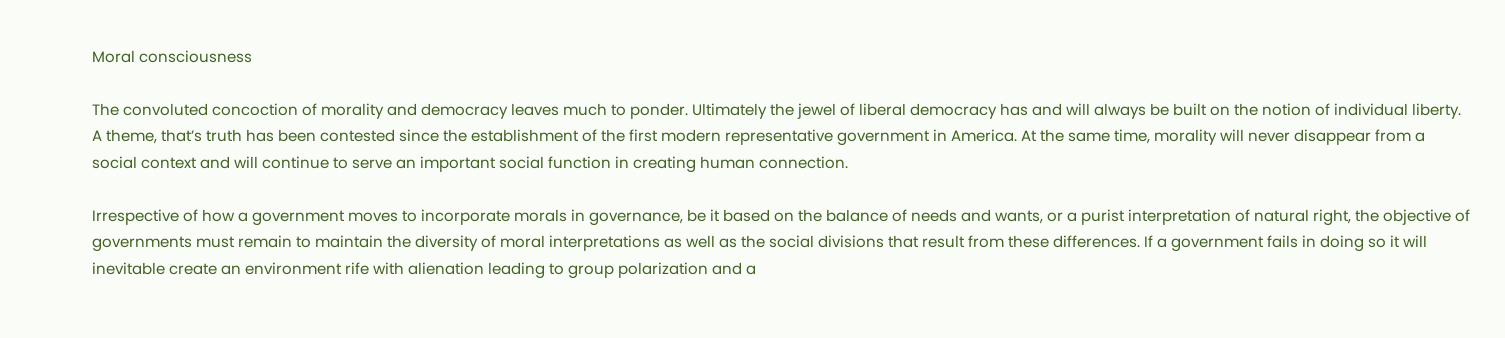Moral consciousness

The convoluted concoction of morality and democracy leaves much to ponder. Ultimately the jewel of liberal democracy has and will always be built on the notion of individual liberty. A theme, that’s truth has been contested since the establishment of the first modern representative government in America. At the same time, morality will never disappear from a social context and will continue to serve an important social function in creating human connection.

Irrespective of how a government moves to incorporate morals in governance, be it based on the balance of needs and wants, or a purist interpretation of natural right, the objective of governments must remain to maintain the diversity of moral interpretations as well as the social divisions that result from these differences. If a government fails in doing so it will inevitable create an environment rife with alienation leading to group polarization and a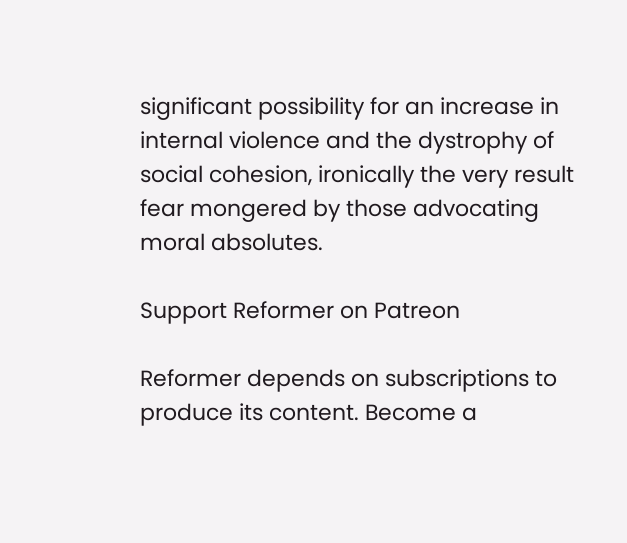significant possibility for an increase in internal violence and the dystrophy of social cohesion, ironically the very result fear mongered by those advocating moral absolutes.

Support Reformer on Patreon

Reformer depends on subscriptions to produce its content. Become a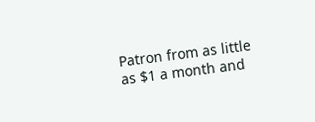Patron from as little as $1 a month and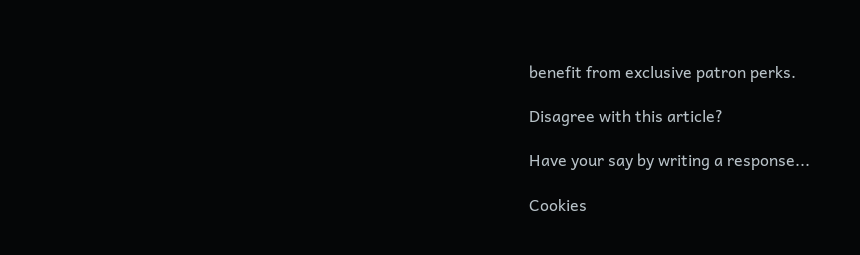benefit from exclusive patron perks.

Disagree with this article?

Have your say by writing a response...

Cookies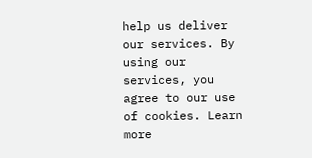help us deliver our services. By using our services, you agree to our use of cookies. Learn more